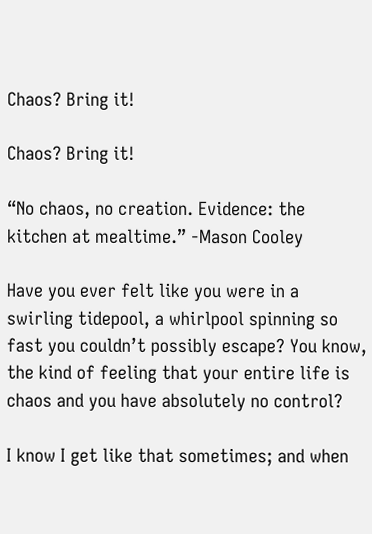Chaos? Bring it!

Chaos? Bring it!

“No chaos, no creation. Evidence: the kitchen at mealtime.” -Mason Cooley

Have you ever felt like you were in a swirling tidepool, a whirlpool spinning so fast you couldn’t possibly escape? You know, the kind of feeling that your entire life is chaos and you have absolutely no control?

I know I get like that sometimes; and when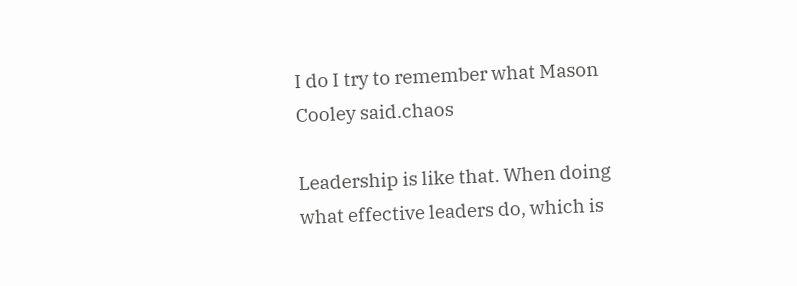I do I try to remember what Mason Cooley said.chaos

Leadership is like that. When doing what effective leaders do, which is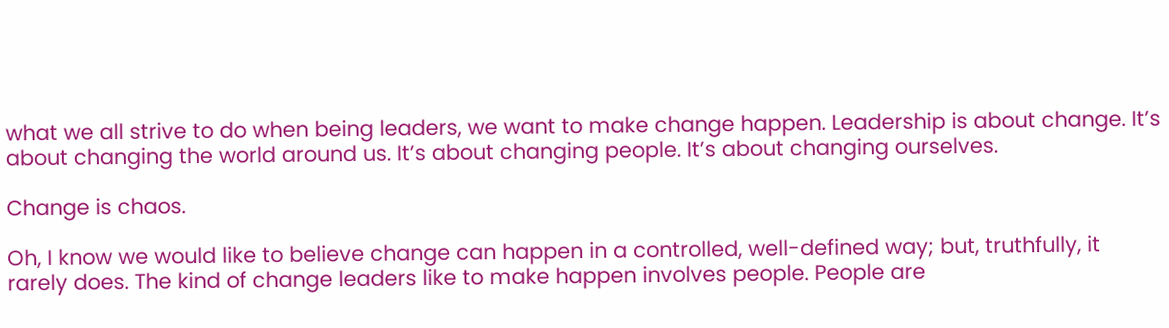what we all strive to do when being leaders, we want to make change happen. Leadership is about change. It’s about changing the world around us. It’s about changing people. It’s about changing ourselves.

Change is chaos.

Oh, I know we would like to believe change can happen in a controlled, well-defined way; but, truthfully, it rarely does. The kind of change leaders like to make happen involves people. People are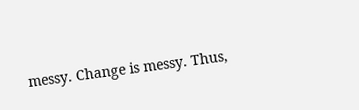messy. Change is messy. Thus,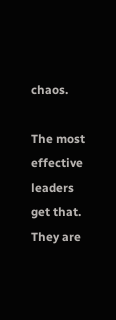chaos.

The most effective leaders get that. They are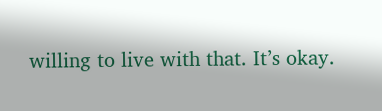willing to live with that. It’s okay.